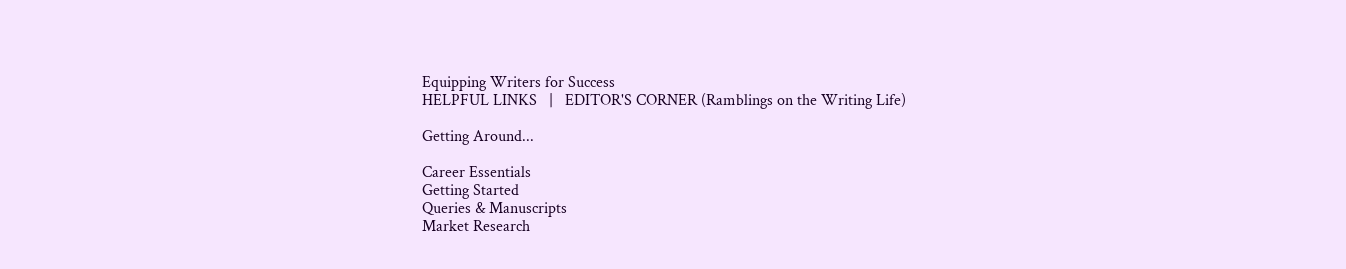Equipping Writers for Success
HELPFUL LINKS   |   EDITOR'S CORNER (Ramblings on the Writing Life)

Getting Around...

Career Essentials
Getting Started
Queries & Manuscripts
Market Research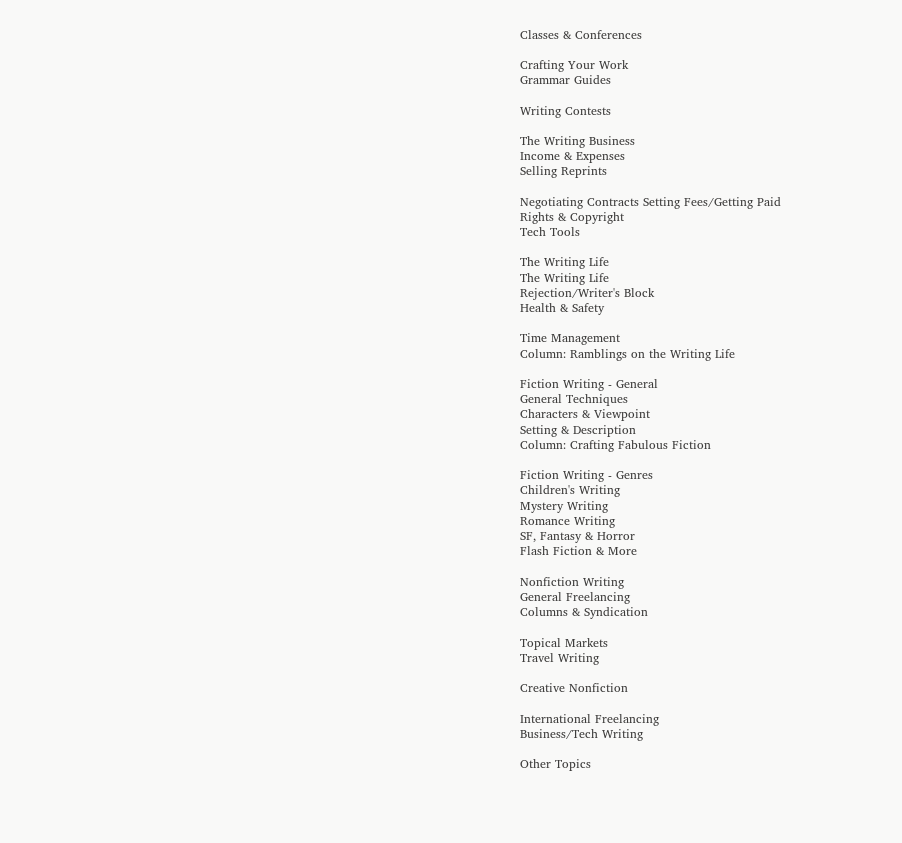Classes & Conferences

Crafting Your Work
Grammar Guides

Writing Contests

The Writing Business
Income & Expenses
Selling Reprints

Negotiating Contracts Setting Fees/Getting Paid
Rights & Copyright
Tech Tools

The Writing Life
The Writing Life
Rejection/Writer's Block
Health & Safety

Time Management
Column: Ramblings on the Writing Life

Fiction Writing - General
General Techniques
Characters & Viewpoint
Setting & Description
Column: Crafting Fabulous Fiction

Fiction Writing - Genres
Children's Writing
Mystery Writing
Romance Writing
SF, Fantasy & Horror
Flash Fiction & More

Nonfiction Writing
General Freelancing
Columns & Syndication

Topical Markets
Travel Writing

Creative Nonfiction

International Freelancing
Business/Tech Writing

Other Topics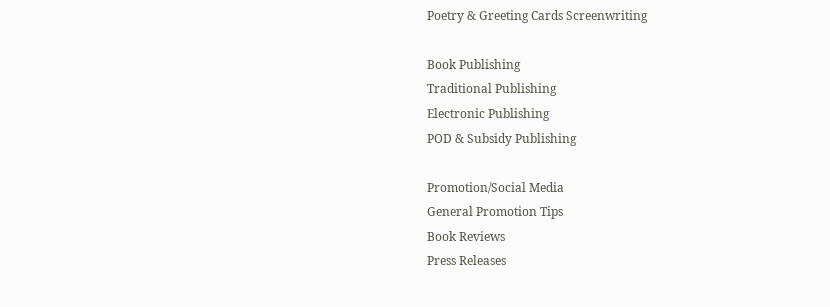Poetry & Greeting Cards Screenwriting

Book Publishing
Traditional Publishing
Electronic Publishing
POD & Subsidy Publishing

Promotion/Social Media
General Promotion Tips
Book Reviews
Press Releases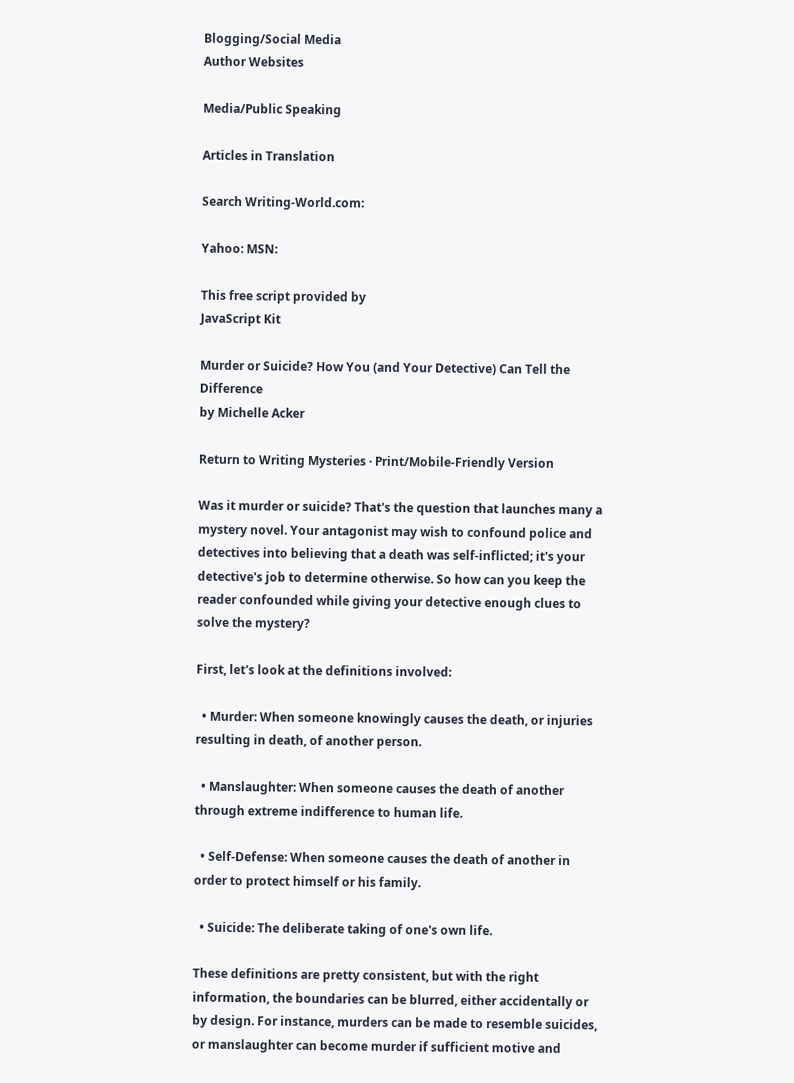Blogging/Social Media
Author Websites

Media/Public Speaking

Articles in Translation

Search Writing-World.com:

Yahoo: MSN:

This free script provided by
JavaScript Kit

Murder or Suicide? How You (and Your Detective) Can Tell the Difference
by Michelle Acker

Return to Writing Mysteries · Print/Mobile-Friendly Version

Was it murder or suicide? That's the question that launches many a mystery novel. Your antagonist may wish to confound police and detectives into believing that a death was self-inflicted; it's your detective's job to determine otherwise. So how can you keep the reader confounded while giving your detective enough clues to solve the mystery?

First, let's look at the definitions involved:

  • Murder: When someone knowingly causes the death, or injuries resulting in death, of another person.

  • Manslaughter: When someone causes the death of another through extreme indifference to human life.

  • Self-Defense: When someone causes the death of another in order to protect himself or his family.

  • Suicide: The deliberate taking of one's own life.

These definitions are pretty consistent, but with the right information, the boundaries can be blurred, either accidentally or by design. For instance, murders can be made to resemble suicides, or manslaughter can become murder if sufficient motive and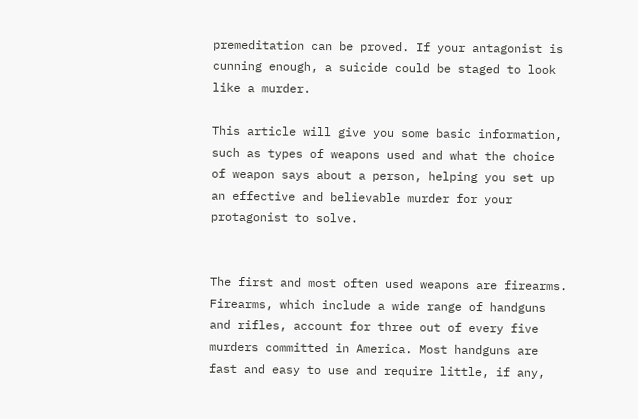premeditation can be proved. If your antagonist is cunning enough, a suicide could be staged to look like a murder.

This article will give you some basic information, such as types of weapons used and what the choice of weapon says about a person, helping you set up an effective and believable murder for your protagonist to solve.


The first and most often used weapons are firearms. Firearms, which include a wide range of handguns and rifles, account for three out of every five murders committed in America. Most handguns are fast and easy to use and require little, if any,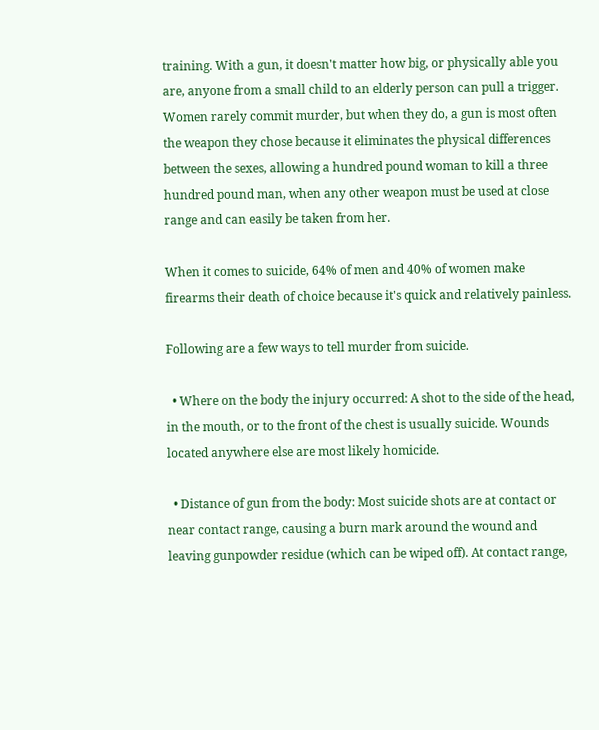training. With a gun, it doesn't matter how big, or physically able you are, anyone from a small child to an elderly person can pull a trigger. Women rarely commit murder, but when they do, a gun is most often the weapon they chose because it eliminates the physical differences between the sexes, allowing a hundred pound woman to kill a three hundred pound man, when any other weapon must be used at close range and can easily be taken from her.

When it comes to suicide, 64% of men and 40% of women make firearms their death of choice because it's quick and relatively painless.

Following are a few ways to tell murder from suicide.

  • Where on the body the injury occurred: A shot to the side of the head, in the mouth, or to the front of the chest is usually suicide. Wounds located anywhere else are most likely homicide.

  • Distance of gun from the body: Most suicide shots are at contact or near contact range, causing a burn mark around the wound and leaving gunpowder residue (which can be wiped off). At contact range,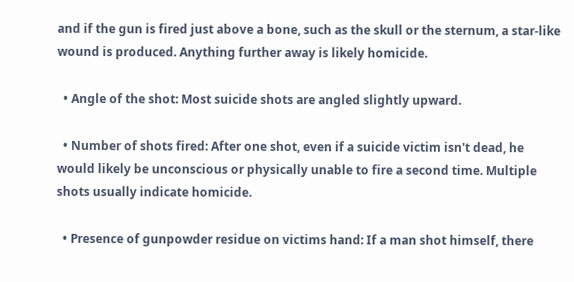and if the gun is fired just above a bone, such as the skull or the sternum, a star-like wound is produced. Anything further away is likely homicide.

  • Angle of the shot: Most suicide shots are angled slightly upward.

  • Number of shots fired: After one shot, even if a suicide victim isn't dead, he would likely be unconscious or physically unable to fire a second time. Multiple shots usually indicate homicide.

  • Presence of gunpowder residue on victims hand: If a man shot himself, there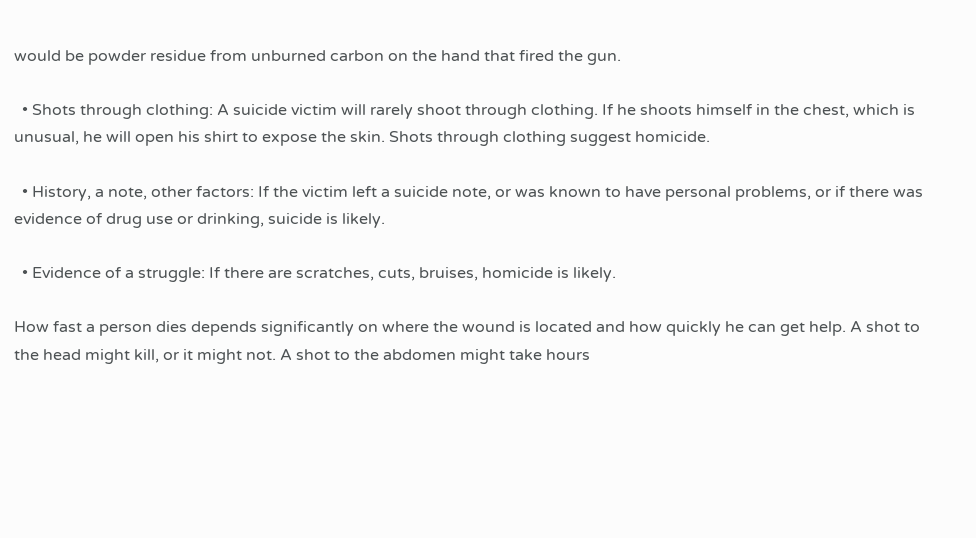would be powder residue from unburned carbon on the hand that fired the gun.

  • Shots through clothing: A suicide victim will rarely shoot through clothing. If he shoots himself in the chest, which is unusual, he will open his shirt to expose the skin. Shots through clothing suggest homicide.

  • History, a note, other factors: If the victim left a suicide note, or was known to have personal problems, or if there was evidence of drug use or drinking, suicide is likely.

  • Evidence of a struggle: If there are scratches, cuts, bruises, homicide is likely.

How fast a person dies depends significantly on where the wound is located and how quickly he can get help. A shot to the head might kill, or it might not. A shot to the abdomen might take hours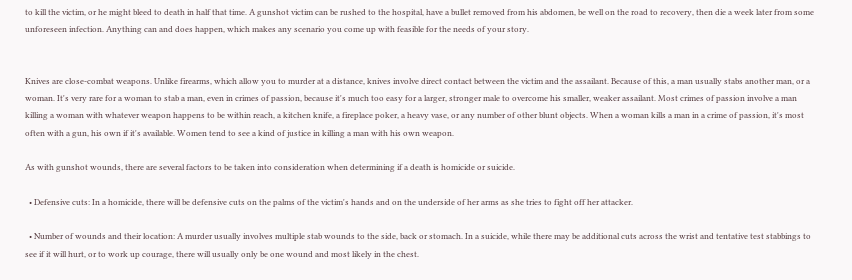to kill the victim, or he might bleed to death in half that time. A gunshot victim can be rushed to the hospital, have a bullet removed from his abdomen, be well on the road to recovery, then die a week later from some unforeseen infection. Anything can and does happen, which makes any scenario you come up with feasible for the needs of your story.


Knives are close-combat weapons. Unlike firearms, which allow you to murder at a distance, knives involve direct contact between the victim and the assailant. Because of this, a man usually stabs another man, or a woman. It's very rare for a woman to stab a man, even in crimes of passion, because it's much too easy for a larger, stronger male to overcome his smaller, weaker assailant. Most crimes of passion involve a man killing a woman with whatever weapon happens to be within reach, a kitchen knife, a fireplace poker, a heavy vase, or any number of other blunt objects. When a woman kills a man in a crime of passion, it's most often with a gun, his own if it's available. Women tend to see a kind of justice in killing a man with his own weapon.

As with gunshot wounds, there are several factors to be taken into consideration when determining if a death is homicide or suicide.

  • Defensive cuts: In a homicide, there will be defensive cuts on the palms of the victim's hands and on the underside of her arms as she tries to fight off her attacker.

  • Number of wounds and their location: A murder usually involves multiple stab wounds to the side, back or stomach. In a suicide, while there may be additional cuts across the wrist and tentative test stabbings to see if it will hurt, or to work up courage, there will usually only be one wound and most likely in the chest.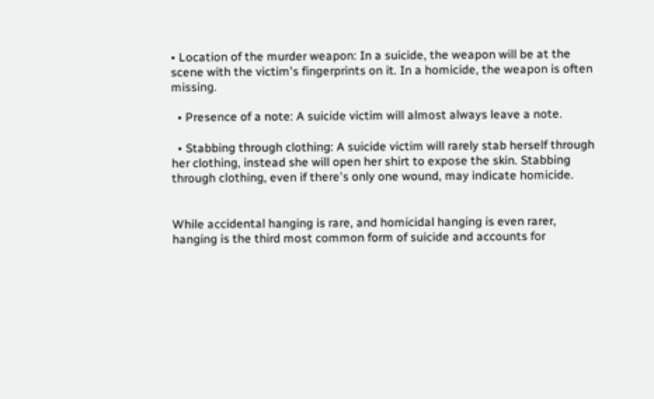• Location of the murder weapon: In a suicide, the weapon will be at the scene with the victim's fingerprints on it. In a homicide, the weapon is often missing.

  • Presence of a note: A suicide victim will almost always leave a note.

  • Stabbing through clothing: A suicide victim will rarely stab herself through her clothing, instead she will open her shirt to expose the skin. Stabbing through clothing, even if there's only one wound, may indicate homicide.


While accidental hanging is rare, and homicidal hanging is even rarer, hanging is the third most common form of suicide and accounts for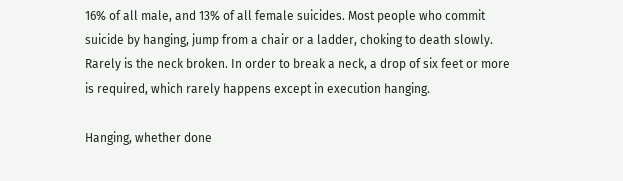16% of all male, and 13% of all female suicides. Most people who commit suicide by hanging, jump from a chair or a ladder, choking to death slowly. Rarely is the neck broken. In order to break a neck, a drop of six feet or more is required, which rarely happens except in execution hanging.

Hanging, whether done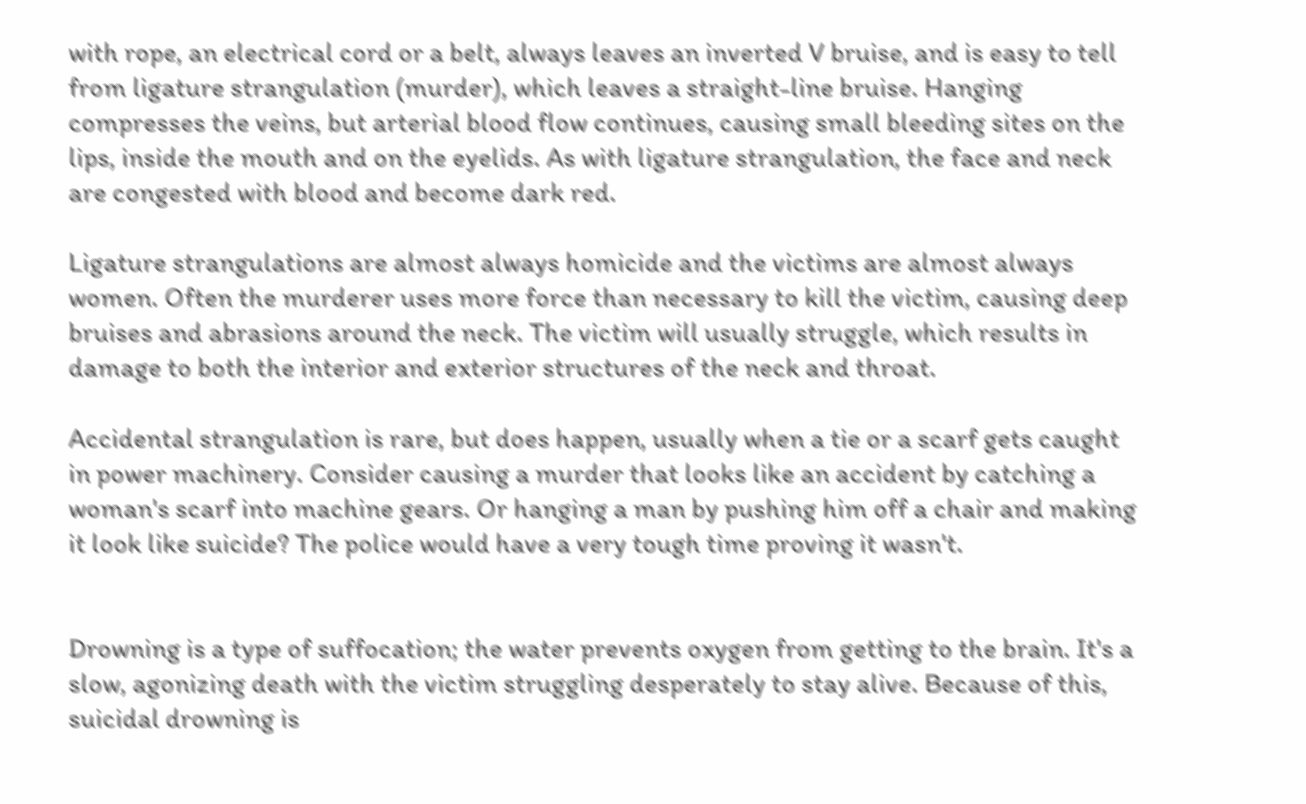with rope, an electrical cord or a belt, always leaves an inverted V bruise, and is easy to tell from ligature strangulation (murder), which leaves a straight-line bruise. Hanging compresses the veins, but arterial blood flow continues, causing small bleeding sites on the lips, inside the mouth and on the eyelids. As with ligature strangulation, the face and neck are congested with blood and become dark red.

Ligature strangulations are almost always homicide and the victims are almost always women. Often the murderer uses more force than necessary to kill the victim, causing deep bruises and abrasions around the neck. The victim will usually struggle, which results in damage to both the interior and exterior structures of the neck and throat.

Accidental strangulation is rare, but does happen, usually when a tie or a scarf gets caught in power machinery. Consider causing a murder that looks like an accident by catching a woman's scarf into machine gears. Or hanging a man by pushing him off a chair and making it look like suicide? The police would have a very tough time proving it wasn't.


Drowning is a type of suffocation; the water prevents oxygen from getting to the brain. It's a slow, agonizing death with the victim struggling desperately to stay alive. Because of this, suicidal drowning is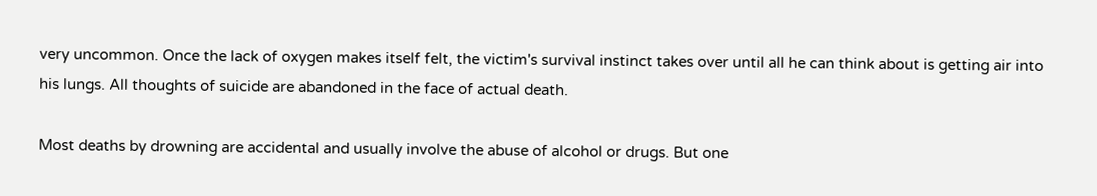very uncommon. Once the lack of oxygen makes itself felt, the victim's survival instinct takes over until all he can think about is getting air into his lungs. All thoughts of suicide are abandoned in the face of actual death.

Most deaths by drowning are accidental and usually involve the abuse of alcohol or drugs. But one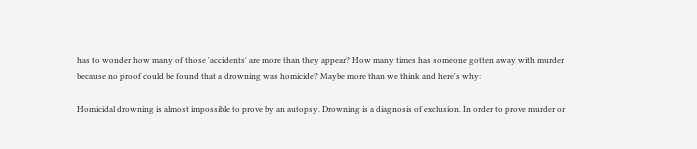has to wonder how many of those 'accidents' are more than they appear? How many times has someone gotten away with murder because no proof could be found that a drowning was homicide? Maybe more than we think and here's why:

Homicidal drowning is almost impossible to prove by an autopsy. Drowning is a diagnosis of exclusion. In order to prove murder or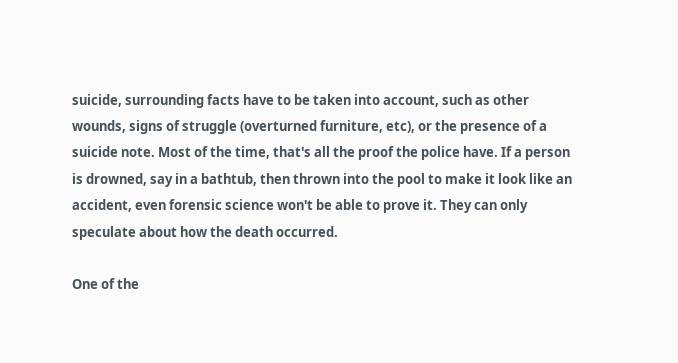suicide, surrounding facts have to be taken into account, such as other wounds, signs of struggle (overturned furniture, etc), or the presence of a suicide note. Most of the time, that's all the proof the police have. If a person is drowned, say in a bathtub, then thrown into the pool to make it look like an accident, even forensic science won't be able to prove it. They can only speculate about how the death occurred.

One of the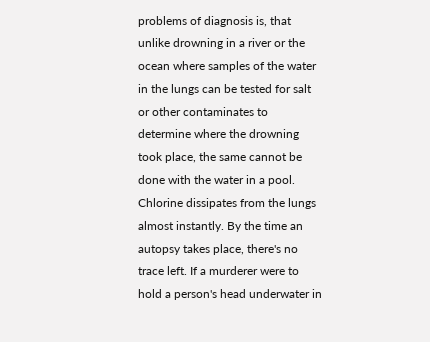problems of diagnosis is, that unlike drowning in a river or the ocean where samples of the water in the lungs can be tested for salt or other contaminates to determine where the drowning took place, the same cannot be done with the water in a pool. Chlorine dissipates from the lungs almost instantly. By the time an autopsy takes place, there's no trace left. If a murderer were to hold a person's head underwater in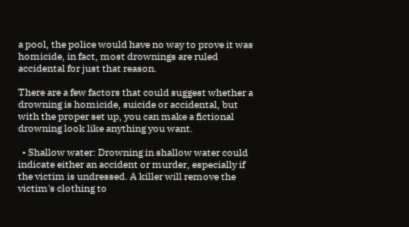a pool, the police would have no way to prove it was homicide, in fact, most drownings are ruled accidental for just that reason.

There are a few factors that could suggest whether a drowning is homicide, suicide or accidental, but with the proper set up, you can make a fictional drowning look like anything you want.

  • Shallow water: Drowning in shallow water could indicate either an accident or murder, especially if the victim is undressed. A killer will remove the victim's clothing to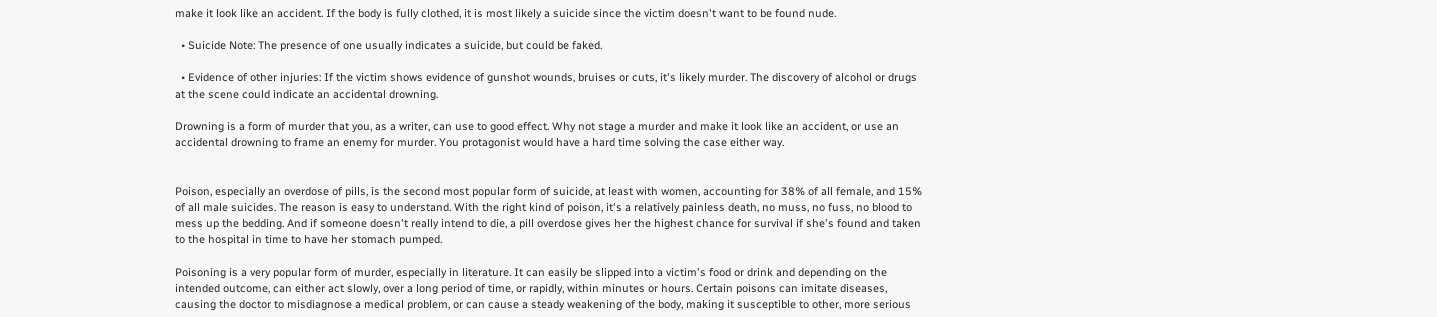make it look like an accident. If the body is fully clothed, it is most likely a suicide since the victim doesn't want to be found nude.

  • Suicide Note: The presence of one usually indicates a suicide, but could be faked.

  • Evidence of other injuries: If the victim shows evidence of gunshot wounds, bruises or cuts, it's likely murder. The discovery of alcohol or drugs at the scene could indicate an accidental drowning.

Drowning is a form of murder that you, as a writer, can use to good effect. Why not stage a murder and make it look like an accident, or use an accidental drowning to frame an enemy for murder. You protagonist would have a hard time solving the case either way.


Poison, especially an overdose of pills, is the second most popular form of suicide, at least with women, accounting for 38% of all female, and 15% of all male suicides. The reason is easy to understand. With the right kind of poison, it's a relatively painless death, no muss, no fuss, no blood to mess up the bedding. And if someone doesn't really intend to die, a pill overdose gives her the highest chance for survival if she's found and taken to the hospital in time to have her stomach pumped.

Poisoning is a very popular form of murder, especially in literature. It can easily be slipped into a victim's food or drink and depending on the intended outcome, can either act slowly, over a long period of time, or rapidly, within minutes or hours. Certain poisons can imitate diseases, causing the doctor to misdiagnose a medical problem, or can cause a steady weakening of the body, making it susceptible to other, more serious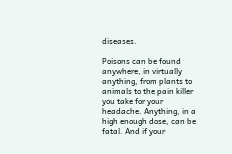diseases.

Poisons can be found anywhere, in virtually anything, from plants to animals to the pain killer you take for your headache. Anything, in a high enough dose, can be fatal. And if your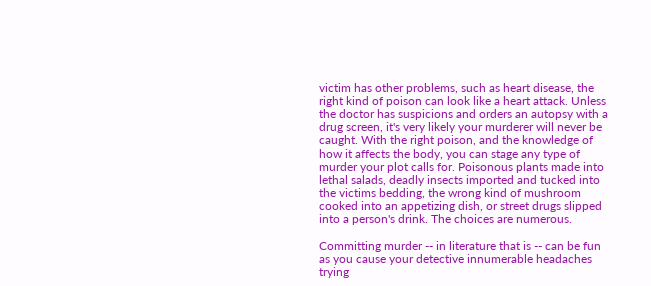victim has other problems, such as heart disease, the right kind of poison can look like a heart attack. Unless the doctor has suspicions and orders an autopsy with a drug screen, it's very likely your murderer will never be caught. With the right poison, and the knowledge of how it affects the body, you can stage any type of murder your plot calls for. Poisonous plants made into lethal salads, deadly insects imported and tucked into the victims bedding, the wrong kind of mushroom cooked into an appetizing dish, or street drugs slipped into a person's drink. The choices are numerous.

Committing murder -- in literature that is -- can be fun as you cause your detective innumerable headaches trying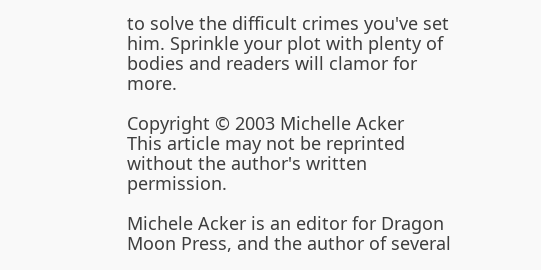to solve the difficult crimes you've set him. Sprinkle your plot with plenty of bodies and readers will clamor for more.

Copyright © 2003 Michelle Acker
This article may not be reprinted without the author's written permission.

Michele Acker is an editor for Dragon Moon Press, and the author of several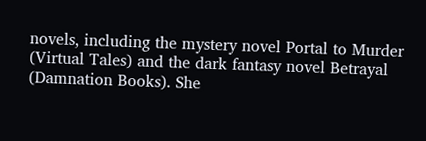novels, including the mystery novel Portal to Murder (Virtual Tales) and the dark fantasy novel Betrayal (Damnation Books). She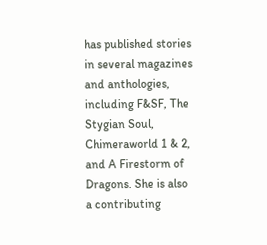has published stories in several magazines and anthologies, including F&SF, The Stygian Soul, Chimeraworld 1 & 2, and A Firestorm of Dragons. She is also a contributing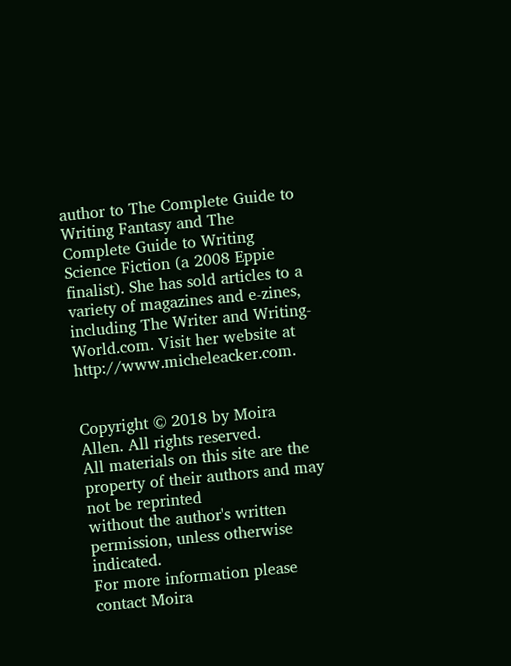author to The Complete Guide to Writing Fantasy and The Complete Guide to Writing Science Fiction (a 2008 Eppie finalist). She has sold articles to a variety of magazines and e-zines, including The Writer and Writing-World.com. Visit her website at http://www.micheleacker.com.


Copyright © 2018 by Moira Allen. All rights reserved.
All materials on this site are the property of their authors and may not be reprinted
without the author's written permission, unless otherwise indicated.
For more information please contact Moira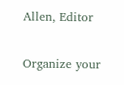Allen, Editor

Organize your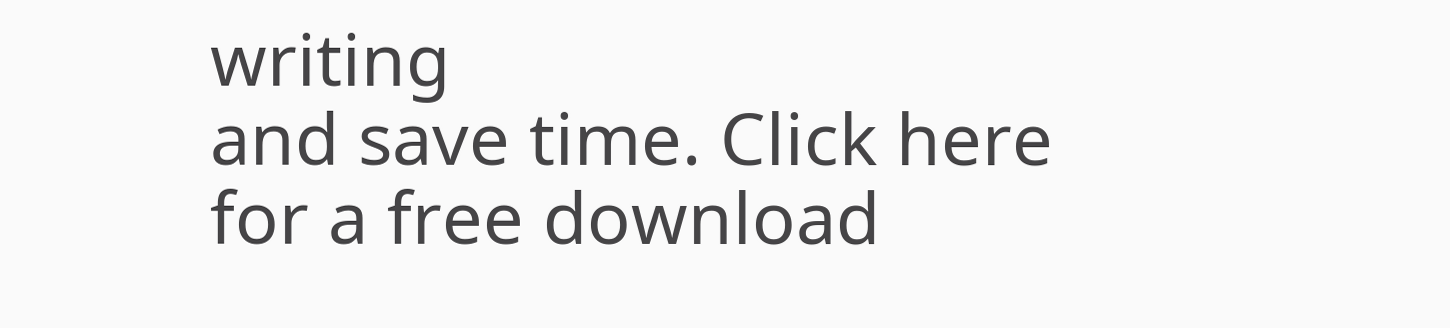writing
and save time. Click here for a free download